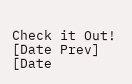Check it Out!
[Date Prev] [Date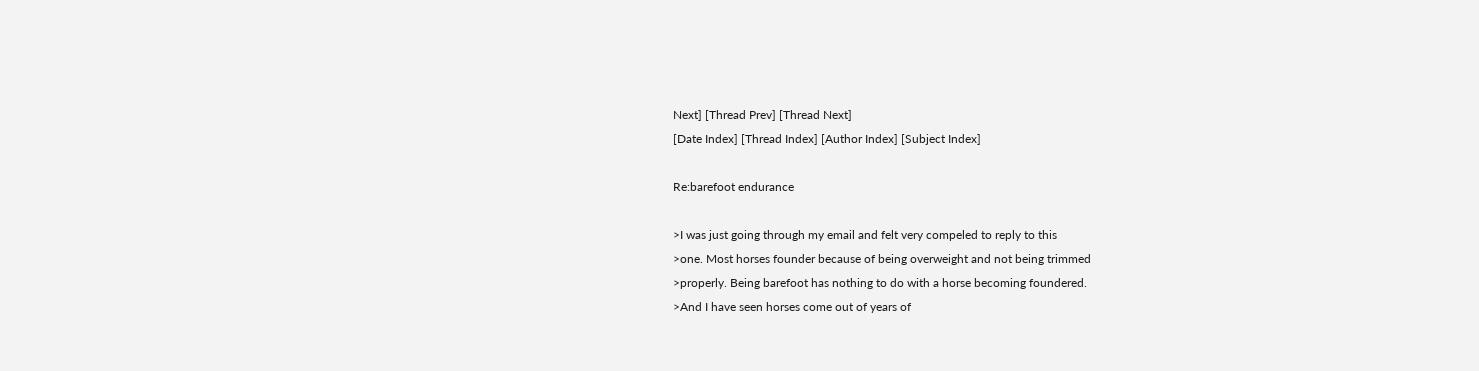Next] [Thread Prev] [Thread Next]
[Date Index] [Thread Index] [Author Index] [Subject Index]

Re:barefoot endurance

>I was just going through my email and felt very compeled to reply to this
>one. Most horses founder because of being overweight and not being trimmed
>properly. Being barefoot has nothing to do with a horse becoming foundered.
>And I have seen horses come out of years of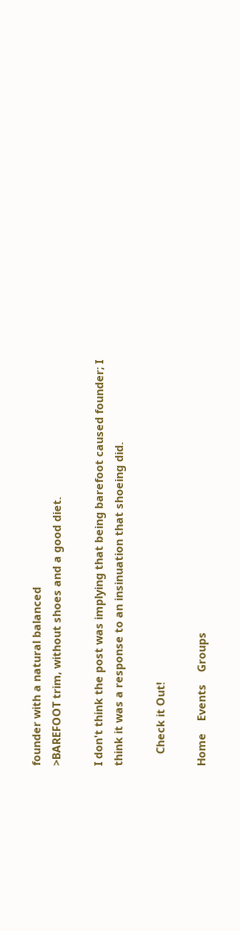founder with a natural balanced
>BAREFOOT trim, without shoes and a good diet.

I don't think the post was implying that being barefoot caused founder; I
think it was a response to an insinuation that shoeing did.

    Check it Out!

Home    Events    Groups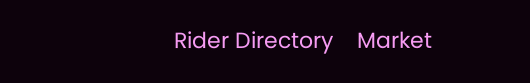Rider Directory    Market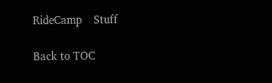RideCamp    Stuff

Back to TOC